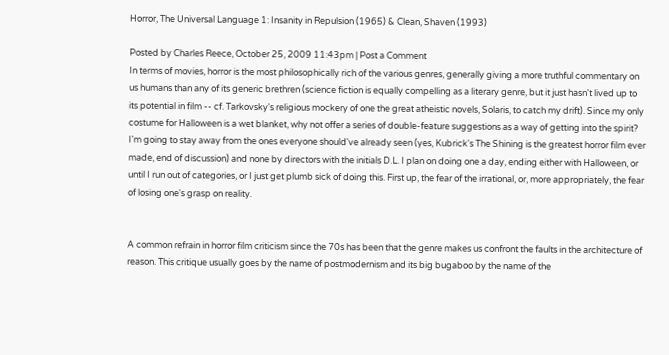Horror, The Universal Language 1: Insanity in Repulsion (1965) & Clean, Shaven (1993)

Posted by Charles Reece, October 25, 2009 11:43pm | Post a Comment
In terms of movies, horror is the most philosophically rich of the various genres, generally giving a more truthful commentary on us humans than any of its generic brethren (science fiction is equally compelling as a literary genre, but it just hasn't lived up to its potential in film -- cf. Tarkovsky's religious mockery of one the great atheistic novels, Solaris, to catch my drift). Since my only costume for Halloween is a wet blanket, why not offer a series of double-feature suggestions as a way of getting into the spirit? I'm going to stay away from the ones everyone should've already seen (yes, Kubrick's The Shining is the greatest horror film ever made, end of discussion) and none by directors with the initials D.L. I plan on doing one a day, ending either with Halloween, or until I run out of categories, or I just get plumb sick of doing this. First up, the fear of the irrational, or, more appropriately, the fear of losing one's grasp on reality.


A common refrain in horror film criticism since the 70s has been that the genre makes us confront the faults in the architecture of reason. This critique usually goes by the name of postmodernism and its big bugaboo by the name of the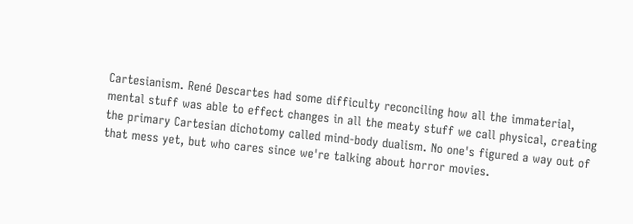Cartesianism. René Descartes had some difficulty reconciling how all the immaterial, mental stuff was able to effect changes in all the meaty stuff we call physical, creating the primary Cartesian dichotomy called mind-body dualism. No one's figured a way out of that mess yet, but who cares since we're talking about horror movies.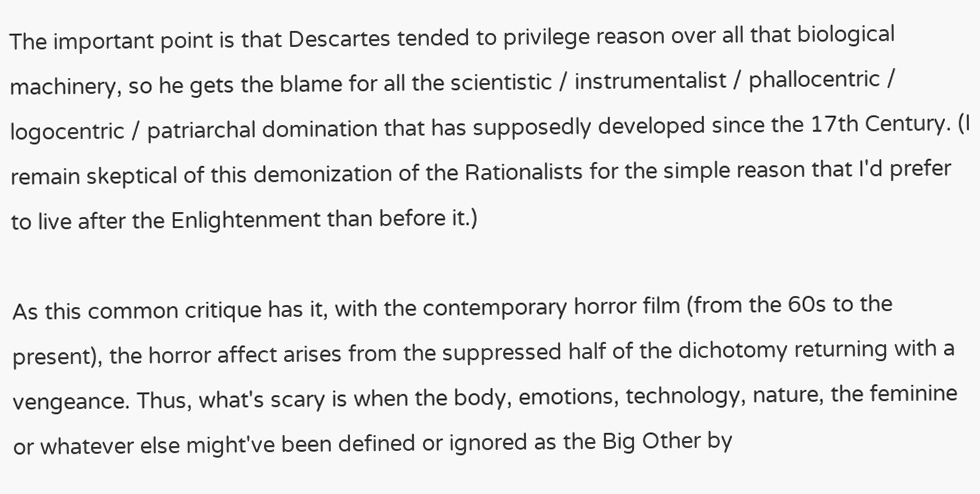The important point is that Descartes tended to privilege reason over all that biological machinery, so he gets the blame for all the scientistic / instrumentalist / phallocentric / logocentric / patriarchal domination that has supposedly developed since the 17th Century. (I remain skeptical of this demonization of the Rationalists for the simple reason that I'd prefer to live after the Enlightenment than before it.)

As this common critique has it, with the contemporary horror film (from the 60s to the present), the horror affect arises from the suppressed half of the dichotomy returning with a vengeance. Thus, what's scary is when the body, emotions, technology, nature, the feminine or whatever else might've been defined or ignored as the Big Other by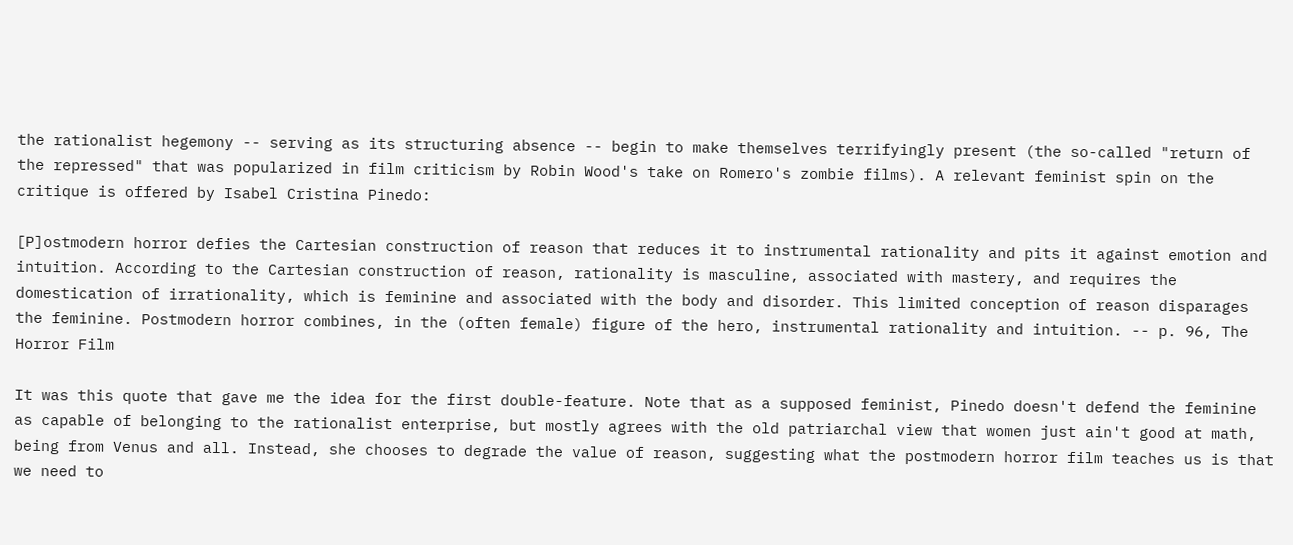the rationalist hegemony -- serving as its structuring absence -- begin to make themselves terrifyingly present (the so-called "return of the repressed" that was popularized in film criticism by Robin Wood's take on Romero's zombie films). A relevant feminist spin on the critique is offered by Isabel Cristina Pinedo:

[P]ostmodern horror defies the Cartesian construction of reason that reduces it to instrumental rationality and pits it against emotion and intuition. According to the Cartesian construction of reason, rationality is masculine, associated with mastery, and requires the domestication of irrationality, which is feminine and associated with the body and disorder. This limited conception of reason disparages the feminine. Postmodern horror combines, in the (often female) figure of the hero, instrumental rationality and intuition. -- p. 96, The Horror Film

It was this quote that gave me the idea for the first double-feature. Note that as a supposed feminist, Pinedo doesn't defend the feminine as capable of belonging to the rationalist enterprise, but mostly agrees with the old patriarchal view that women just ain't good at math, being from Venus and all. Instead, she chooses to degrade the value of reason, suggesting what the postmodern horror film teaches us is that we need to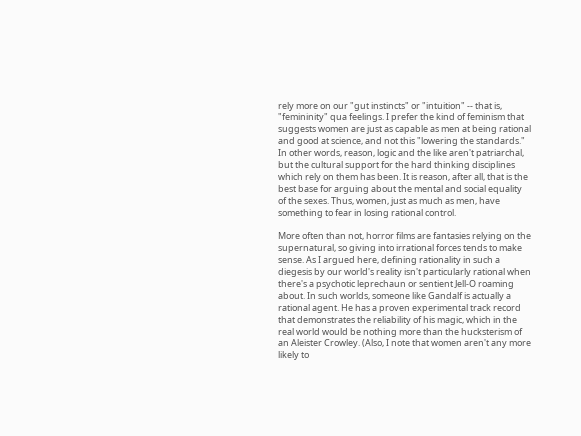rely more on our "gut instincts" or "intuition" -- that is, "femininity" qua feelings. I prefer the kind of feminism that suggests women are just as capable as men at being rational and good at science, and not this "lowering the standards." In other words, reason, logic and the like aren't patriarchal, but the cultural support for the hard thinking disciplines which rely on them has been. It is reason, after all, that is the best base for arguing about the mental and social equality of the sexes. Thus, women, just as much as men, have something to fear in losing rational control.

More often than not, horror films are fantasies relying on the supernatural, so giving into irrational forces tends to make sense. As I argued here, defining rationality in such a diegesis by our world's reality isn't particularly rational when there's a psychotic leprechaun or sentient Jell-O roaming about. In such worlds, someone like Gandalf is actually a rational agent. He has a proven experimental track record that demonstrates the reliability of his magic, which in the real world would be nothing more than the hucksterism of an Aleister Crowley. (Also, I note that women aren't any more likely to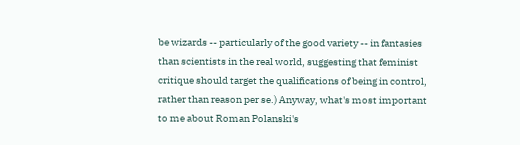be wizards -- particularly of the good variety -- in fantasies than scientists in the real world, suggesting that feminist critique should target the qualifications of being in control, rather than reason per se.) Anyway, what's most important to me about Roman Polanski's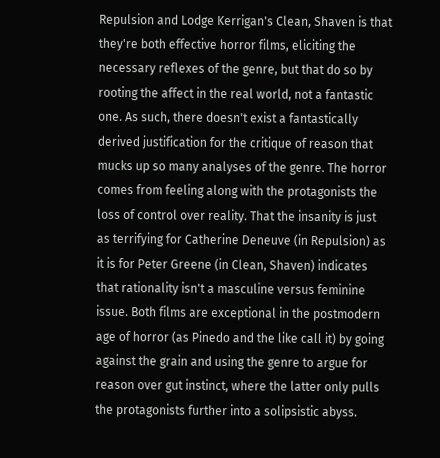Repulsion and Lodge Kerrigan's Clean, Shaven is that they're both effective horror films, eliciting the necessary reflexes of the genre, but that do so by rooting the affect in the real world, not a fantastic one. As such, there doesn't exist a fantastically derived justification for the critique of reason that mucks up so many analyses of the genre. The horror comes from feeling along with the protagonists the loss of control over reality. That the insanity is just as terrifying for Catherine Deneuve (in Repulsion) as it is for Peter Greene (in Clean, Shaven) indicates that rationality isn't a masculine versus feminine issue. Both films are exceptional in the postmodern age of horror (as Pinedo and the like call it) by going against the grain and using the genre to argue for reason over gut instinct, where the latter only pulls the protagonists further into a solipsistic abyss.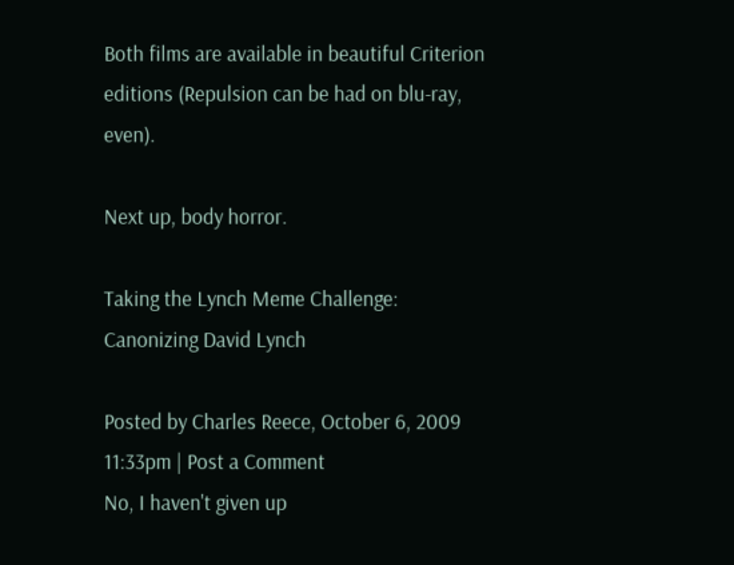Both films are available in beautiful Criterion editions (Repulsion can be had on blu-ray, even).

Next up, body horror.

Taking the Lynch Meme Challenge: Canonizing David Lynch

Posted by Charles Reece, October 6, 2009 11:33pm | Post a Comment
No, I haven't given up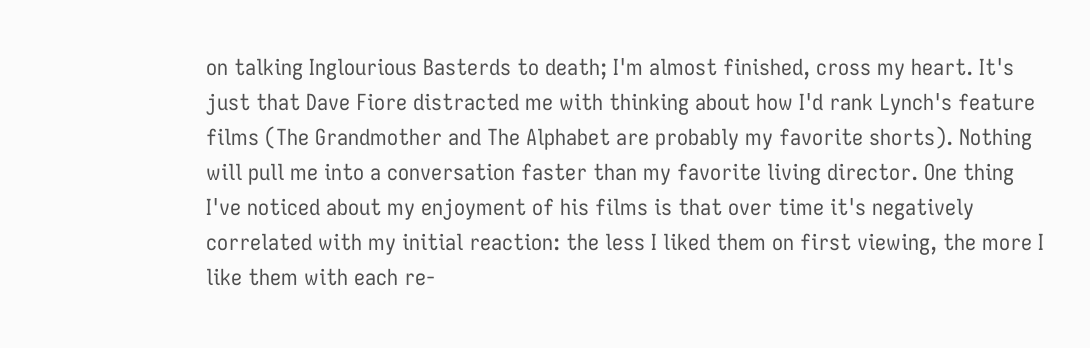on talking Inglourious Basterds to death; I'm almost finished, cross my heart. It's just that Dave Fiore distracted me with thinking about how I'd rank Lynch's feature films (The Grandmother and The Alphabet are probably my favorite shorts). Nothing will pull me into a conversation faster than my favorite living director. One thing I've noticed about my enjoyment of his films is that over time it's negatively correlated with my initial reaction: the less I liked them on first viewing, the more I like them with each re-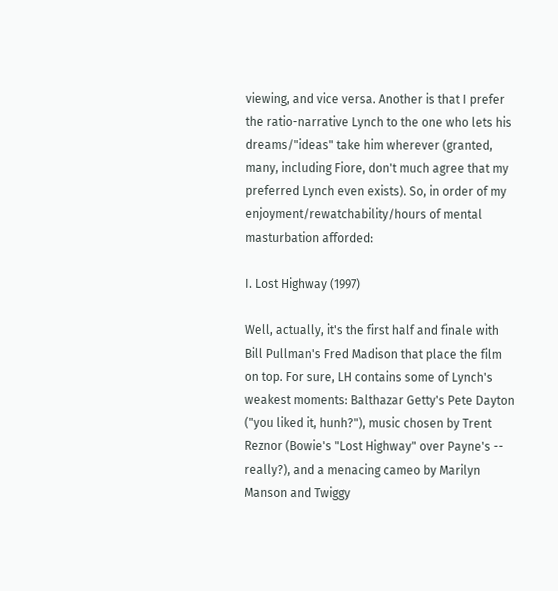viewing, and vice versa. Another is that I prefer the ratio-narrative Lynch to the one who lets his dreams/"ideas" take him wherever (granted, many, including Fiore, don't much agree that my preferred Lynch even exists). So, in order of my enjoyment/rewatchability/hours of mental masturbation afforded:

I. Lost Highway (1997)

Well, actually, it's the first half and finale with Bill Pullman's Fred Madison that place the film on top. For sure, LH contains some of Lynch's weakest moments: Balthazar Getty's Pete Dayton ("you liked it, hunh?"), music chosen by Trent Reznor (Bowie's "Lost Highway" over Payne's -- really?), and a menacing cameo by Marilyn Manson and Twiggy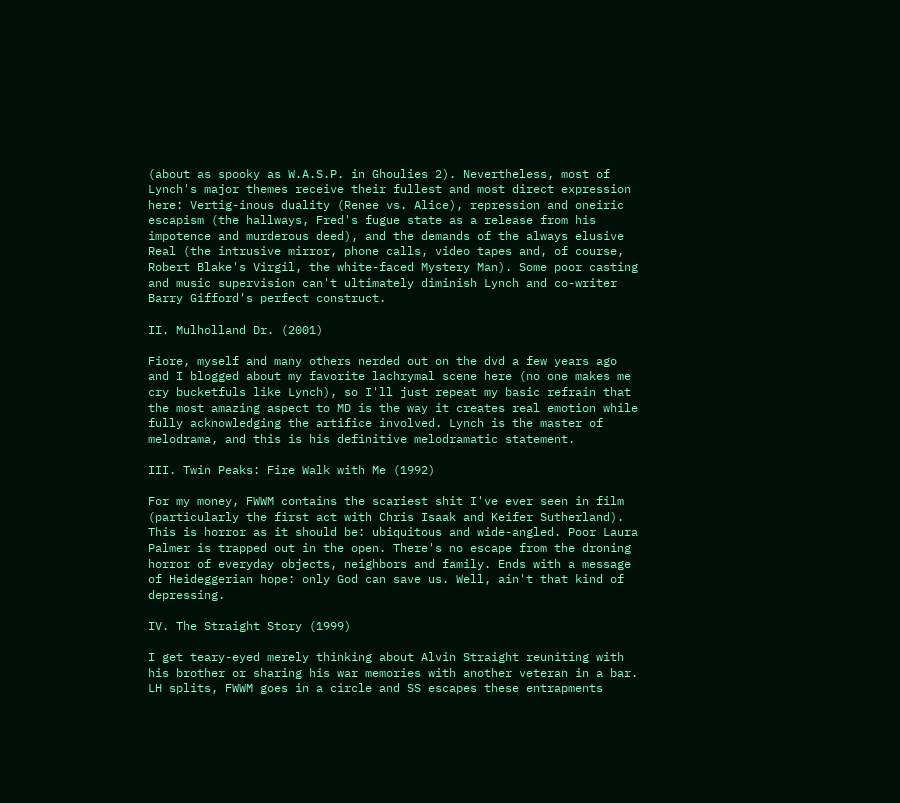(about as spooky as W.A.S.P. in Ghoulies 2). Nevertheless, most of Lynch's major themes receive their fullest and most direct expression here: Vertig-inous duality (Renee vs. Alice), repression and oneiric escapism (the hallways, Fred's fugue state as a release from his impotence and murderous deed), and the demands of the always elusive Real (the intrusive mirror, phone calls, video tapes and, of course, Robert Blake's Virgil, the white-faced Mystery Man). Some poor casting and music supervision can't ultimately diminish Lynch and co-writer Barry Gifford's perfect construct.

II. Mulholland Dr. (2001)

Fiore, myself and many others nerded out on the dvd a few years ago and I blogged about my favorite lachrymal scene here (no one makes me cry bucketfuls like Lynch), so I'll just repeat my basic refrain that the most amazing aspect to MD is the way it creates real emotion while fully acknowledging the artifice involved. Lynch is the master of melodrama, and this is his definitive melodramatic statement.

III. Twin Peaks: Fire Walk with Me (1992)

For my money, FWWM contains the scariest shit I've ever seen in film (particularly the first act with Chris Isaak and Keifer Sutherland). This is horror as it should be: ubiquitous and wide-angled. Poor Laura Palmer is trapped out in the open. There's no escape from the droning horror of everyday objects, neighbors and family. Ends with a message of Heideggerian hope: only God can save us. Well, ain't that kind of depressing.

IV. The Straight Story (1999)

I get teary-eyed merely thinking about Alvin Straight reuniting with his brother or sharing his war memories with another veteran in a bar. LH splits, FWWM goes in a circle and SS escapes these entrapments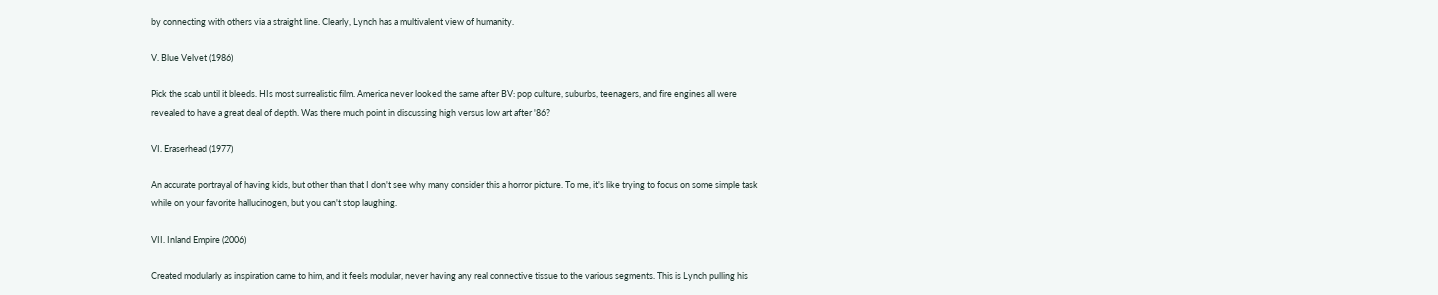by connecting with others via a straight line. Clearly, Lynch has a multivalent view of humanity.

V. Blue Velvet (1986)

Pick the scab until it bleeds. HIs most surrealistic film. America never looked the same after BV: pop culture, suburbs, teenagers, and fire engines all were revealed to have a great deal of depth. Was there much point in discussing high versus low art after '86?

VI. Eraserhead (1977)

An accurate portrayal of having kids, but other than that I don't see why many consider this a horror picture. To me, it's like trying to focus on some simple task while on your favorite hallucinogen, but you can't stop laughing.

VII. Inland Empire (2006)

Created modularly as inspiration came to him, and it feels modular, never having any real connective tissue to the various segments. This is Lynch pulling his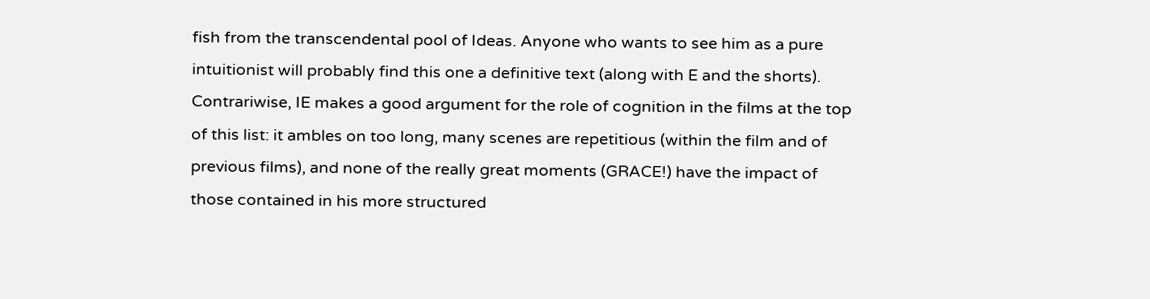fish from the transcendental pool of Ideas. Anyone who wants to see him as a pure intuitionist will probably find this one a definitive text (along with E and the shorts). Contrariwise, IE makes a good argument for the role of cognition in the films at the top of this list: it ambles on too long, many scenes are repetitious (within the film and of previous films), and none of the really great moments (GRACE!) have the impact of those contained in his more structured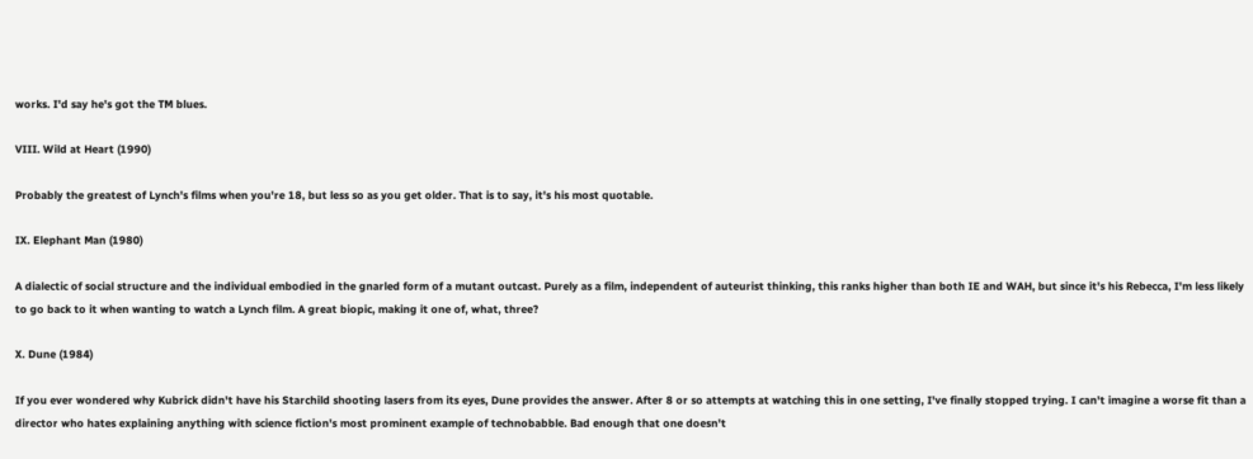works. I'd say he's got the TM blues.

VIII. Wild at Heart (1990)

Probably the greatest of Lynch's films when you're 18, but less so as you get older. That is to say, it's his most quotable.

IX. Elephant Man (1980)

A dialectic of social structure and the individual embodied in the gnarled form of a mutant outcast. Purely as a film, independent of auteurist thinking, this ranks higher than both IE and WAH, but since it's his Rebecca, I'm less likely to go back to it when wanting to watch a Lynch film. A great biopic, making it one of, what, three?

X. Dune (1984)

If you ever wondered why Kubrick didn't have his Starchild shooting lasers from its eyes, Dune provides the answer. After 8 or so attempts at watching this in one setting, I've finally stopped trying. I can't imagine a worse fit than a director who hates explaining anything with science fiction's most prominent example of technobabble. Bad enough that one doesn't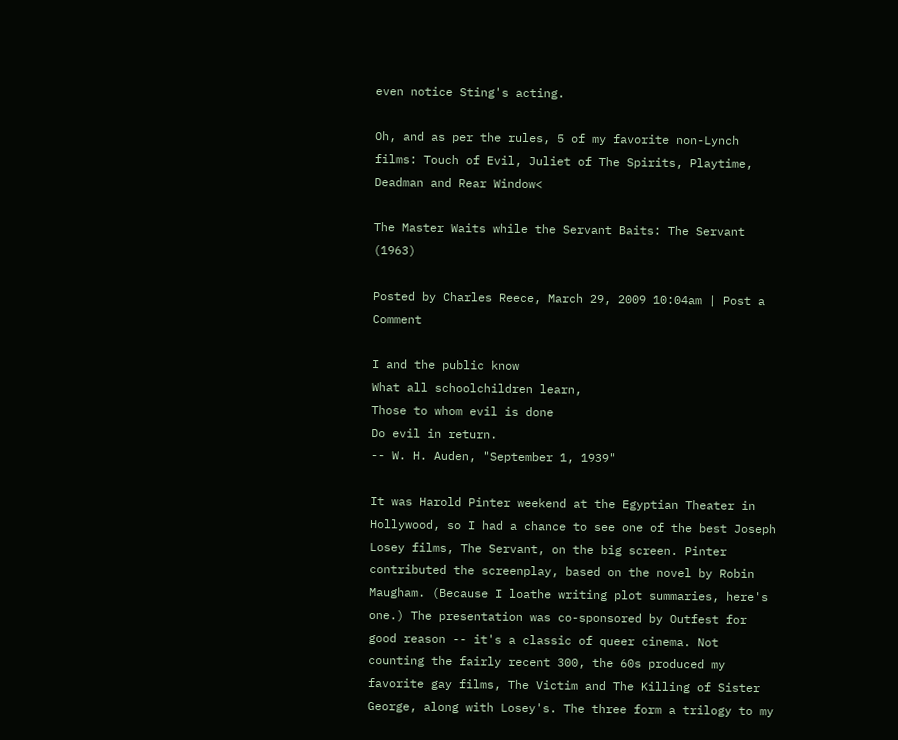even notice Sting's acting.

Oh, and as per the rules, 5 of my favorite non-Lynch films: Touch of Evil, Juliet of The Spirits, Playtime, Deadman and Rear Window<

The Master Waits while the Servant Baits: The Servant (1963)

Posted by Charles Reece, March 29, 2009 10:04am | Post a Comment

I and the public know
What all schoolchildren learn,
Those to whom evil is done
Do evil in return.
-- W. H. Auden, "September 1, 1939"

It was Harold Pinter weekend at the Egyptian Theater in Hollywood, so I had a chance to see one of the best Joseph Losey films, The Servant, on the big screen. Pinter contributed the screenplay, based on the novel by Robin Maugham. (Because I loathe writing plot summaries, here's one.) The presentation was co-sponsored by Outfest for good reason -- it's a classic of queer cinema. Not counting the fairly recent 300, the 60s produced my favorite gay films, The Victim and The Killing of Sister George, along with Losey's. The three form a trilogy to my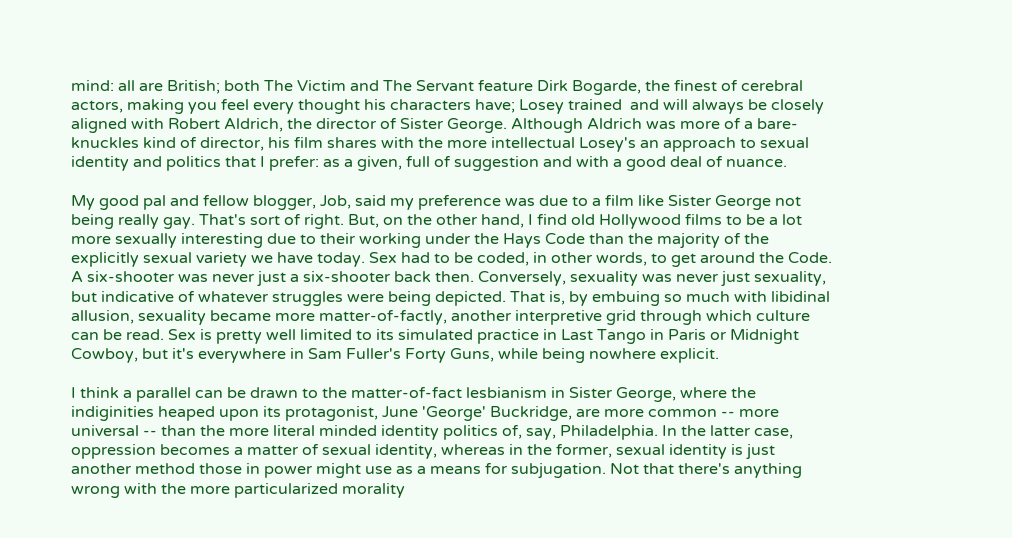mind: all are British; both The Victim and The Servant feature Dirk Bogarde, the finest of cerebral actors, making you feel every thought his characters have; Losey trained  and will always be closely aligned with Robert Aldrich, the director of Sister George. Although Aldrich was more of a bare-knuckles kind of director, his film shares with the more intellectual Losey's an approach to sexual identity and politics that I prefer: as a given, full of suggestion and with a good deal of nuance.

My good pal and fellow blogger, Job, said my preference was due to a film like Sister George not being really gay. That's sort of right. But, on the other hand, I find old Hollywood films to be a lot more sexually interesting due to their working under the Hays Code than the majority of the explicitly sexual variety we have today. Sex had to be coded, in other words, to get around the Code. A six-shooter was never just a six-shooter back then. Conversely, sexuality was never just sexuality, but indicative of whatever struggles were being depicted. That is, by embuing so much with libidinal allusion, sexuality became more matter-of-factly, another interpretive grid through which culture can be read. Sex is pretty well limited to its simulated practice in Last Tango in Paris or Midnight Cowboy, but it's everywhere in Sam Fuller's Forty Guns, while being nowhere explicit.

I think a parallel can be drawn to the matter-of-fact lesbianism in Sister George, where the indiginities heaped upon its protagonist, June 'George' Buckridge, are more common -- more universal -- than the more literal minded identity politics of, say, Philadelphia. In the latter case, oppression becomes a matter of sexual identity, whereas in the former, sexual identity is just another method those in power might use as a means for subjugation. Not that there's anything wrong with the more particularized morality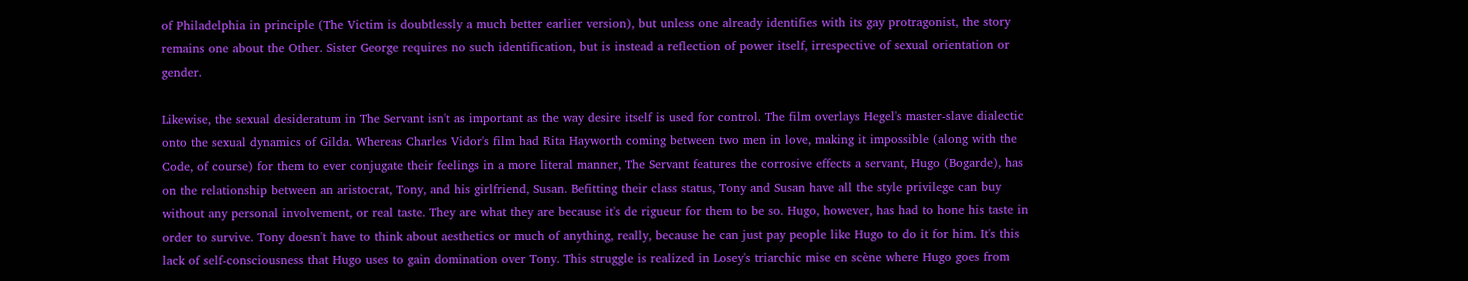of Philadelphia in principle (The Victim is doubtlessly a much better earlier version), but unless one already identifies with its gay protragonist, the story remains one about the Other. Sister George requires no such identification, but is instead a reflection of power itself, irrespective of sexual orientation or gender.

Likewise, the sexual desideratum in The Servant isn't as important as the way desire itself is used for control. The film overlays Hegel's master-slave dialectic onto the sexual dynamics of Gilda. Whereas Charles Vidor's film had Rita Hayworth coming between two men in love, making it impossible (along with the Code, of course) for them to ever conjugate their feelings in a more literal manner, The Servant features the corrosive effects a servant, Hugo (Bogarde), has on the relationship between an aristocrat, Tony, and his girlfriend, Susan. Befitting their class status, Tony and Susan have all the style privilege can buy without any personal involvement, or real taste. They are what they are because it's de rigueur for them to be so. Hugo, however, has had to hone his taste in order to survive. Tony doesn't have to think about aesthetics or much of anything, really, because he can just pay people like Hugo to do it for him. It's this lack of self-consciousness that Hugo uses to gain domination over Tony. This struggle is realized in Losey's triarchic mise en scène where Hugo goes from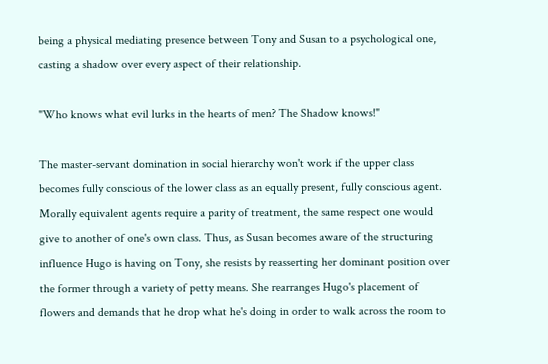being a physical mediating presence between Tony and Susan to a psychological one, casting a shadow over every aspect of their relationship.

"Who knows what evil lurks in the hearts of men? The Shadow knows!"

The master-servant domination in social hierarchy won't work if the upper class becomes fully conscious of the lower class as an equally present, fully conscious agent. Morally equivalent agents require a parity of treatment, the same respect one would give to another of one's own class. Thus, as Susan becomes aware of the structuring influence Hugo is having on Tony, she resists by reasserting her dominant position over the former through a variety of petty means. She rearranges Hugo's placement of flowers and demands that he drop what he's doing in order to walk across the room to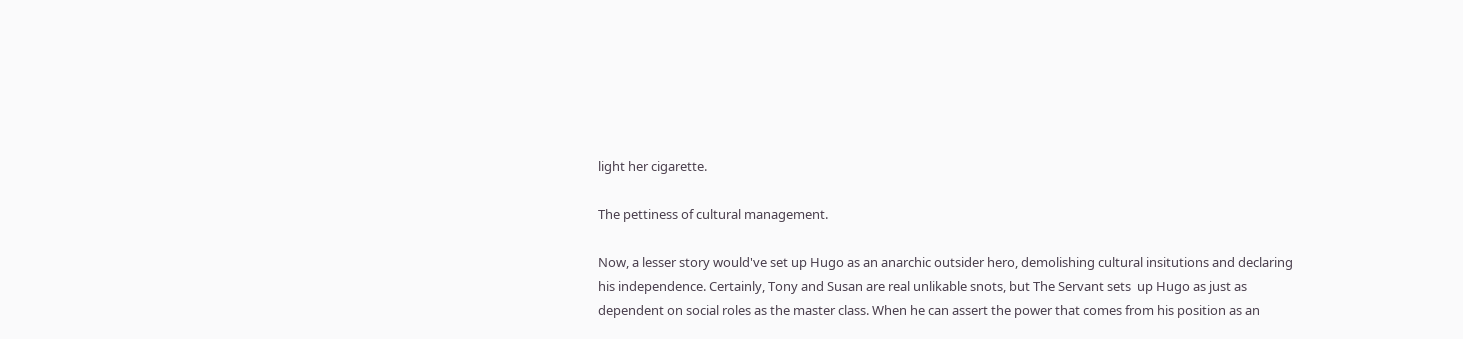light her cigarette.

The pettiness of cultural management.

Now, a lesser story would've set up Hugo as an anarchic outsider hero, demolishing cultural insitutions and declaring his independence. Certainly, Tony and Susan are real unlikable snots, but The Servant sets  up Hugo as just as dependent on social roles as the master class. When he can assert the power that comes from his position as an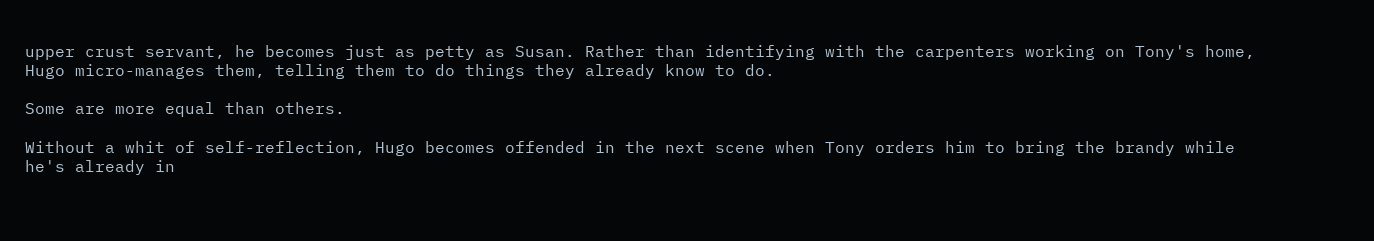upper crust servant, he becomes just as petty as Susan. Rather than identifying with the carpenters working on Tony's home, Hugo micro-manages them, telling them to do things they already know to do.

Some are more equal than others.

Without a whit of self-reflection, Hugo becomes offended in the next scene when Tony orders him to bring the brandy while he's already in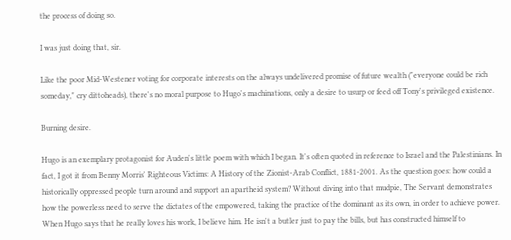the process of doing so.

I was just doing that, sir.

Like the poor Mid-Westener voting for corporate interests on the always undelivered promise of future wealth ("everyone could be rich someday," cry dittoheads), there's no moral purpose to Hugo's machinations, only a desire to usurp or feed off Tony's privileged existence.

Burning desire.

Hugo is an exemplary protagonist for Auden's little poem with which I began. It's often quoted in reference to Israel and the Palestinians. In fact, I got it from Benny Morris' Righteous Victims: A History of the Zionist-Arab Conflict, 1881-2001. As the question goes: how could a historically oppressed people turn around and support an apartheid system? Without diving into that mudpie, The Servant demonstrates how the powerless need to serve the dictates of the empowered, taking the practice of the dominant as its own, in order to achieve power. When Hugo says that he really loves his work, I believe him. He isn't a butler just to pay the bills, but has constructed himself to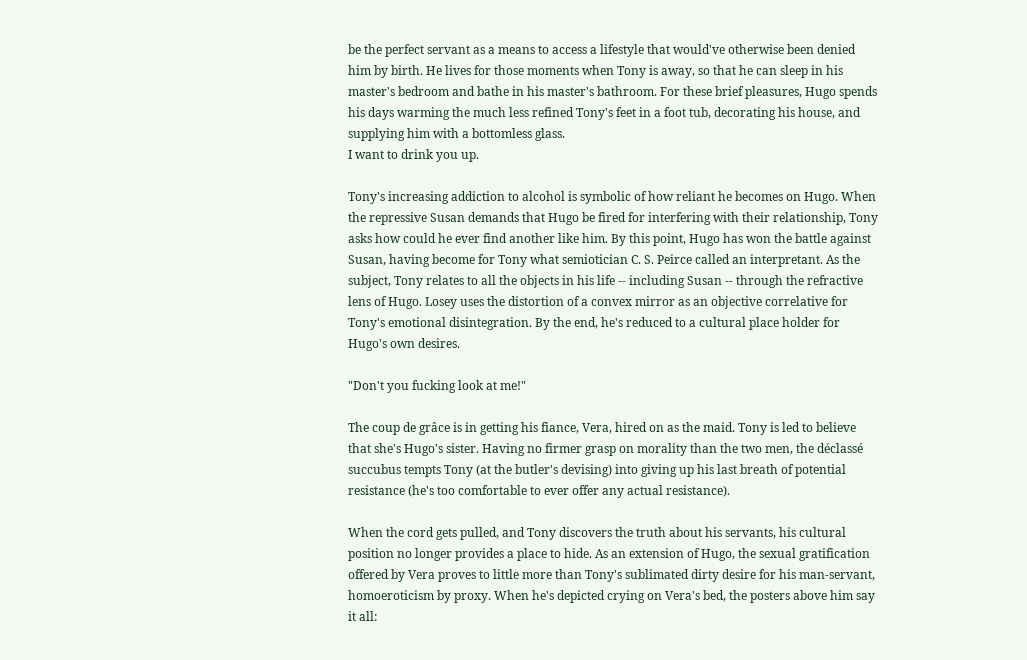be the perfect servant as a means to access a lifestyle that would've otherwise been denied him by birth. He lives for those moments when Tony is away, so that he can sleep in his master's bedroom and bathe in his master's bathroom. For these brief pleasures, Hugo spends his days warming the much less refined Tony's feet in a foot tub, decorating his house, and supplying him with a bottomless glass.
I want to drink you up.

Tony's increasing addiction to alcohol is symbolic of how reliant he becomes on Hugo. When the repressive Susan demands that Hugo be fired for interfering with their relationship, Tony asks how could he ever find another like him. By this point, Hugo has won the battle against Susan, having become for Tony what semiotician C. S. Peirce called an interpretant. As the subject, Tony relates to all the objects in his life -- including Susan -- through the refractive lens of Hugo. Losey uses the distortion of a convex mirror as an objective correlative for Tony's emotional disintegration. By the end, he's reduced to a cultural place holder for Hugo's own desires.

"Don't you fucking look at me!"

The coup de grâce is in getting his fiance, Vera, hired on as the maid. Tony is led to believe that she's Hugo's sister. Having no firmer grasp on morality than the two men, the déclassé succubus tempts Tony (at the butler's devising) into giving up his last breath of potential resistance (he's too comfortable to ever offer any actual resistance).

When the cord gets pulled, and Tony discovers the truth about his servants, his cultural position no longer provides a place to hide. As an extension of Hugo, the sexual gratification offered by Vera proves to little more than Tony's sublimated dirty desire for his man-servant, homoeroticism by proxy. When he's depicted crying on Vera's bed, the posters above him say it all: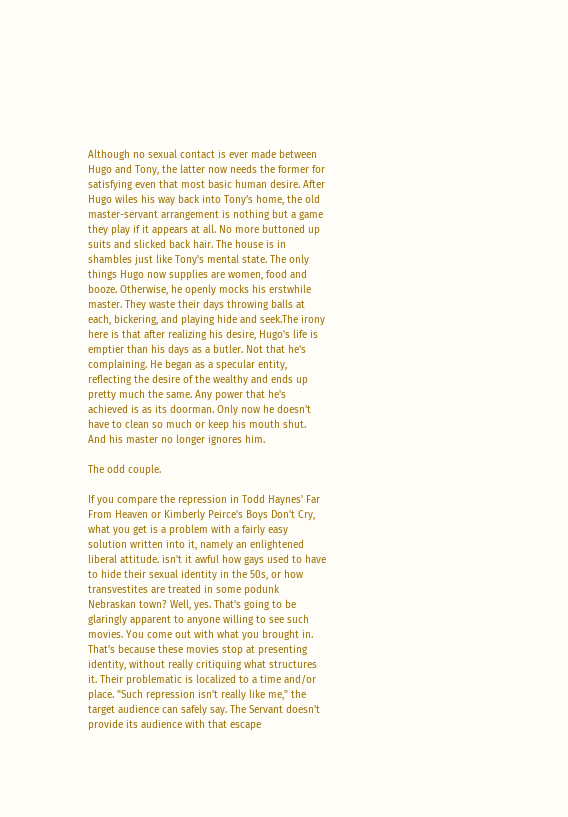Although no sexual contact is ever made between Hugo and Tony, the latter now needs the former for  satisfying even that most basic human desire. After Hugo wiles his way back into Tony's home, the old master-servant arrangement is nothing but a game they play if it appears at all. No more buttoned up suits and slicked back hair. The house is in shambles just like Tony's mental state. The only things Hugo now supplies are women, food and booze. Otherwise, he openly mocks his erstwhile master. They waste their days throwing balls at each, bickering, and playing hide and seek.The irony here is that after realizing his desire, Hugo's life is emptier than his days as a butler. Not that he's complaining. He began as a specular entity, reflecting the desire of the wealthy and ends up pretty much the same. Any power that he's achieved is as its doorman. Only now he doesn't have to clean so much or keep his mouth shut. And his master no longer ignores him.

The odd couple.

If you compare the repression in Todd Haynes' Far From Heaven or Kimberly Peirce's Boys Don't Cry, what you get is a problem with a fairly easy solution written into it, namely an enlightened liberal attitude. isn't it awful how gays used to have to hide their sexual identity in the 50s, or how transvestites are treated in some podunk Nebraskan town? Well, yes. That's going to be glaringly apparent to anyone willing to see such movies. You come out with what you brought in. That's because these movies stop at presenting identity, without really critiquing what structures it. Their problematic is localized to a time and/or place. "Such repression isn't really like me," the target audience can safely say. The Servant doesn't provide its audience with that escape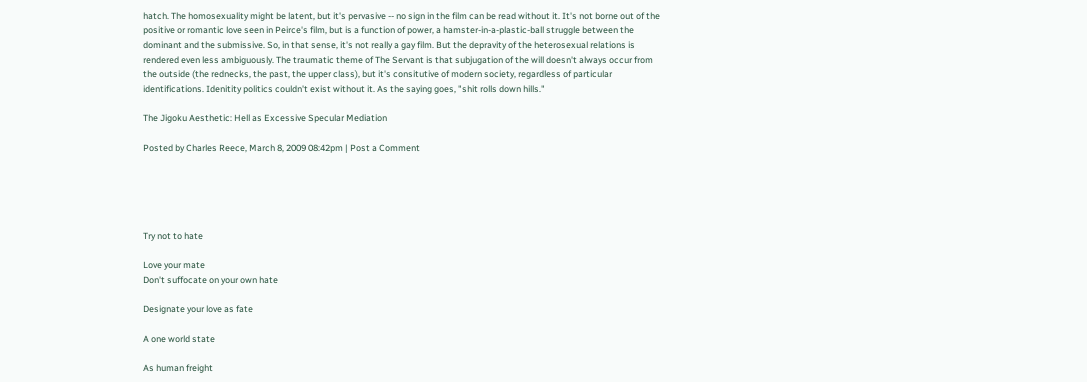hatch. The homosexuality might be latent, but it's pervasive -- no sign in the film can be read without it. It's not borne out of the positive or romantic love seen in Peirce's film, but is a function of power, a hamster-in-a-plastic-ball struggle between the dominant and the submissive. So, in that sense, it's not really a gay film. But the depravity of the heterosexual relations is rendered even less ambiguously. The traumatic theme of The Servant is that subjugation of the will doesn't always occur from the outside (the rednecks, the past, the upper class), but it's consitutive of modern society, regardless of particular identifications. Idenitity politics couldn't exist without it. As the saying goes, "shit rolls down hills."

The Jigoku Aesthetic: Hell as Excessive Specular Mediation

Posted by Charles Reece, March 8, 2009 08:42pm | Post a Comment





Try not to hate

Love your mate
Don't suffocate on your own hate

Designate your love as fate

A one world state

As human freight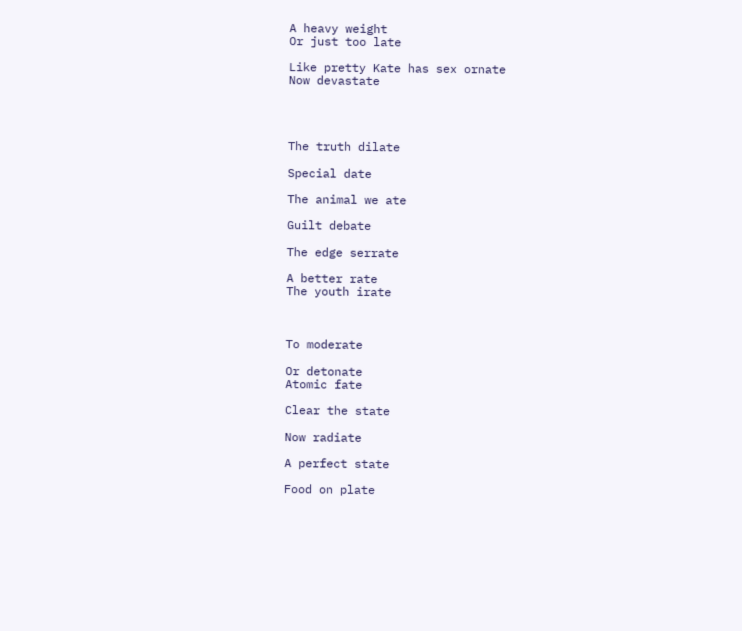A heavy weight
Or just too late

Like pretty Kate has sex ornate
Now devastate




The truth dilate

Special date

The animal we ate

Guilt debate

The edge serrate

A better rate
The youth irate



To moderate

Or detonate
Atomic fate

Clear the state

Now radiate

A perfect state

Food on plate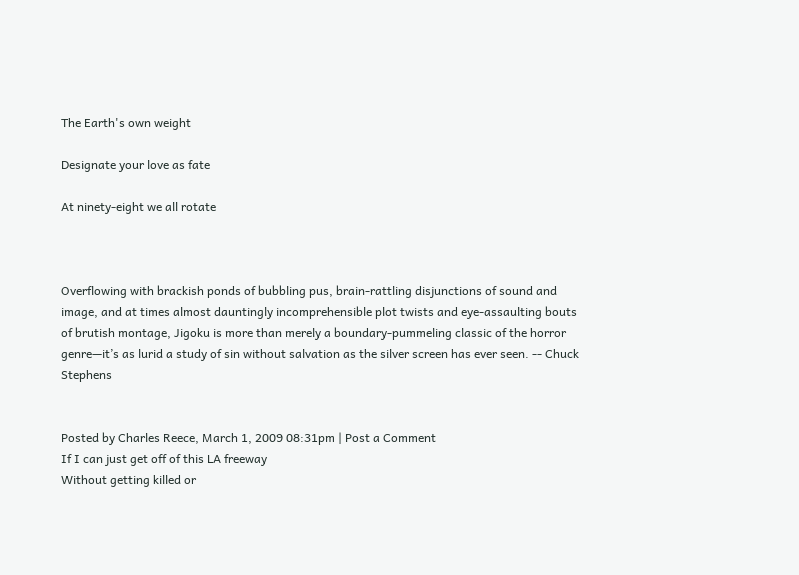The Earth's own weight

Designate your love as fate

At ninety-eight we all rotate



Overflowing with brackish ponds of bubbling pus, brain-rattling disjunctions of sound and image, and at times almost dauntingly incomprehensible plot twists and eye-assaulting bouts of brutish montage, Jigoku is more than merely a boundary-pummeling classic of the horror genre—it’s as lurid a study of sin without salvation as the silver screen has ever seen. -- Chuck Stephens


Posted by Charles Reece, March 1, 2009 08:31pm | Post a Comment
If I can just get off of this LA freeway
Without getting killed or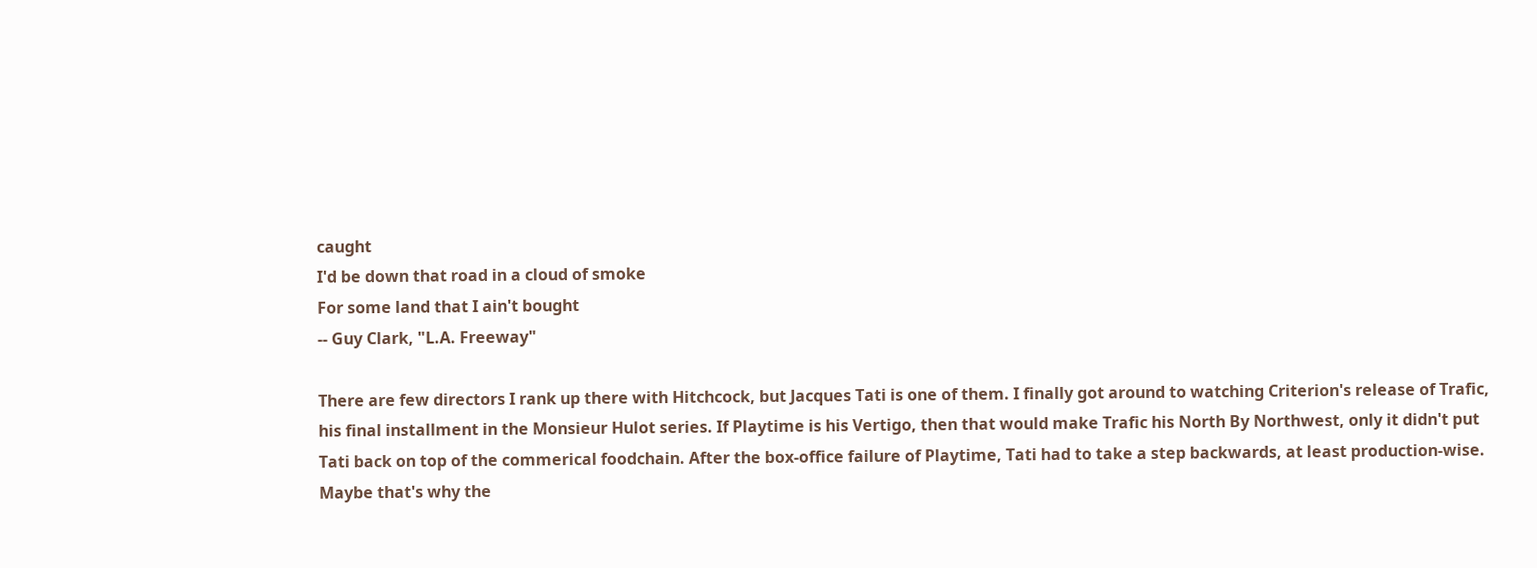caught
I'd be down that road in a cloud of smoke
For some land that I ain't bought
-- Guy Clark, "L.A. Freeway"

There are few directors I rank up there with Hitchcock, but Jacques Tati is one of them. I finally got around to watching Criterion's release of Trafic, his final installment in the Monsieur Hulot series. If Playtime is his Vertigo, then that would make Trafic his North By Northwest, only it didn't put Tati back on top of the commerical foodchain. After the box-office failure of Playtime, Tati had to take a step backwards, at least production-wise. Maybe that's why the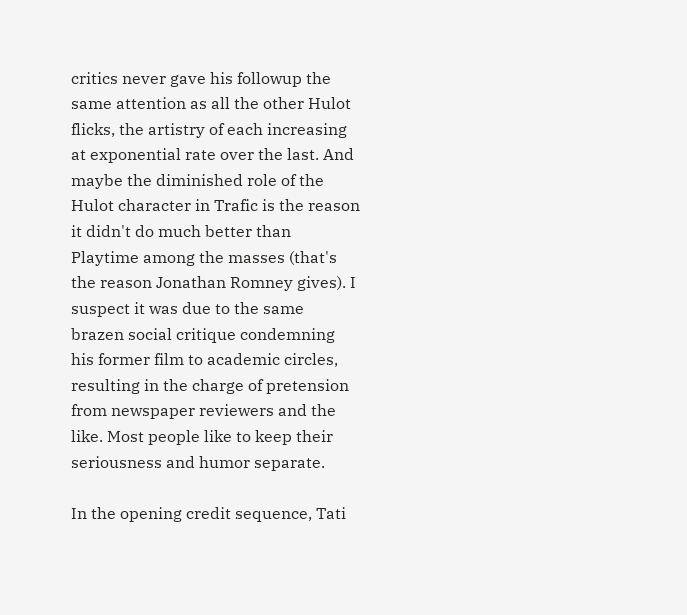critics never gave his followup the same attention as all the other Hulot flicks, the artistry of each increasing at exponential rate over the last. And maybe the diminished role of the Hulot character in Trafic is the reason it didn't do much better than Playtime among the masses (that's the reason Jonathan Romney gives). I suspect it was due to the same brazen social critique condemning his former film to academic circles, resulting in the charge of pretension from newspaper reviewers and the like. Most people like to keep their seriousness and humor separate.

In the opening credit sequence, Tati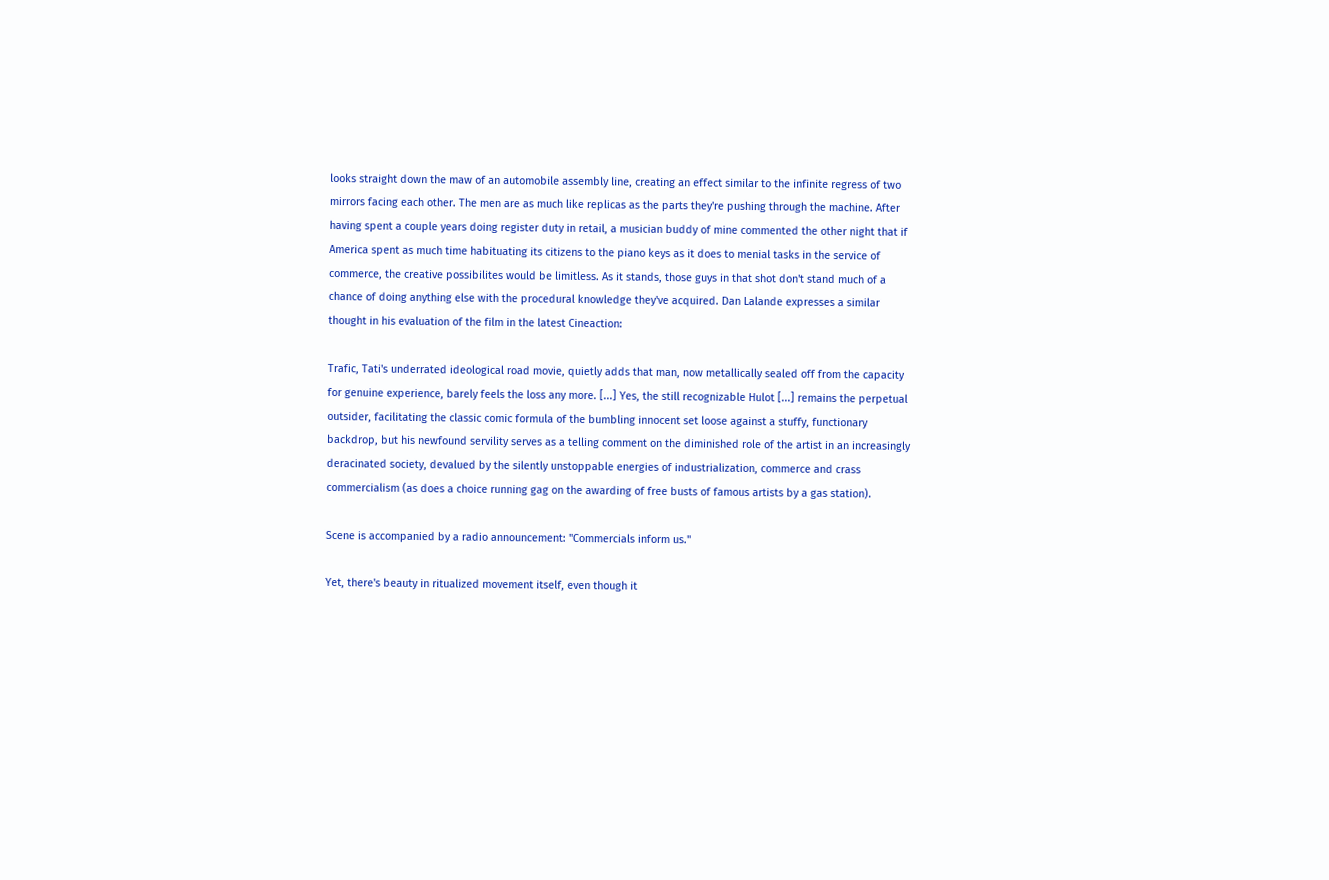looks straight down the maw of an automobile assembly line, creating an effect similar to the infinite regress of two mirrors facing each other. The men are as much like replicas as the parts they're pushing through the machine. After having spent a couple years doing register duty in retail, a musician buddy of mine commented the other night that if America spent as much time habituating its citizens to the piano keys as it does to menial tasks in the service of commerce, the creative possibilites would be limitless. As it stands, those guys in that shot don't stand much of a chance of doing anything else with the procedural knowledge they've acquired. Dan Lalande expresses a similar thought in his evaluation of the film in the latest Cineaction:

Trafic, Tati's underrated ideological road movie, quietly adds that man, now metallically sealed off from the capacity for genuine experience, barely feels the loss any more. [...] Yes, the still recognizable Hulot [...] remains the perpetual outsider, facilitating the classic comic formula of the bumbling innocent set loose against a stuffy, functionary backdrop, but his newfound servility serves as a telling comment on the diminished role of the artist in an increasingly deracinated society, devalued by the silently unstoppable energies of industrialization, commerce and crass commercialism (as does a choice running gag on the awarding of free busts of famous artists by a gas station).

Scene is accompanied by a radio announcement: "Commercials inform us."

Yet, there's beauty in ritualized movement itself, even though it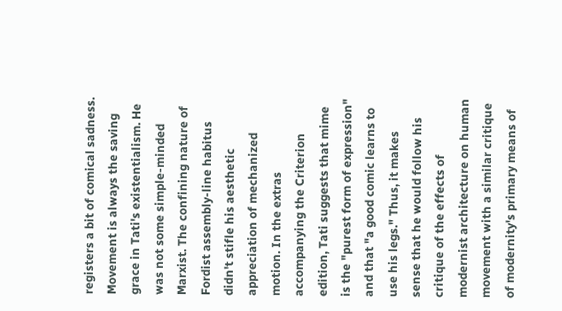registers a bit of comical sadness. Movement is always the saving grace in Tati's existentialism. He was not some simple-minded Marxist. The confining nature of Fordist assembly-line habitus didn't stifle his aesthetic appreciation of mechanized motion. In the extras accompanying the Criterion edition, Tati suggests that mime is the "purest form of expression" and that "a good comic learns to use his legs." Thus, it makes sense that he would follow his critique of the effects of modernist architecture on human movement with a similar critique of modernity's primary means of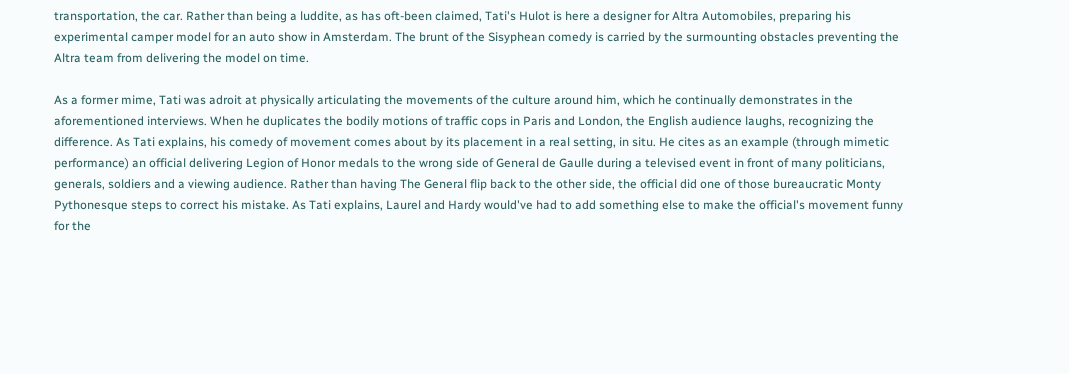transportation, the car. Rather than being a luddite, as has oft-been claimed, Tati's Hulot is here a designer for Altra Automobiles, preparing his experimental camper model for an auto show in Amsterdam. The brunt of the Sisyphean comedy is carried by the surmounting obstacles preventing the Altra team from delivering the model on time.

As a former mime, Tati was adroit at physically articulating the movements of the culture around him, which he continually demonstrates in the aforementioned interviews. When he duplicates the bodily motions of traffic cops in Paris and London, the English audience laughs, recognizing the difference. As Tati explains, his comedy of movement comes about by its placement in a real setting, in situ. He cites as an example (through mimetic performance) an official delivering Legion of Honor medals to the wrong side of General de Gaulle during a televised event in front of many politicians, generals, soldiers and a viewing audience. Rather than having The General flip back to the other side, the official did one of those bureaucratic Monty Pythonesque steps to correct his mistake. As Tati explains, Laurel and Hardy would've had to add something else to make the official's movement funny for the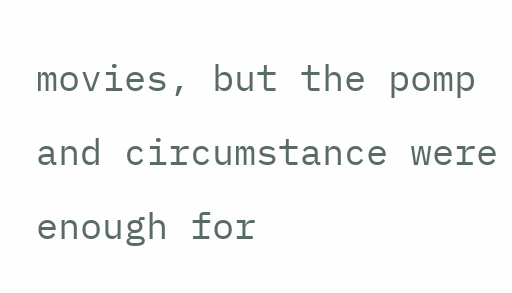movies, but the pomp and circumstance were enough for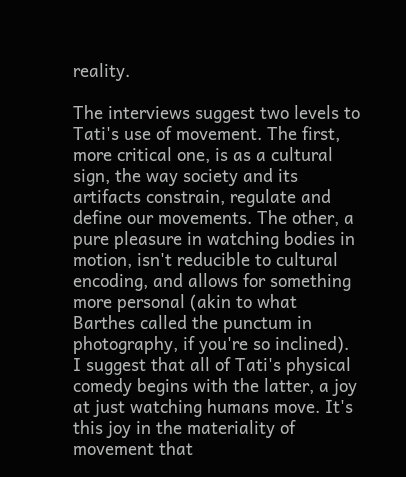reality.

The interviews suggest two levels to Tati's use of movement. The first, more critical one, is as a cultural sign, the way society and its artifacts constrain, regulate and define our movements. The other, a pure pleasure in watching bodies in motion, isn't reducible to cultural encoding, and allows for something more personal (akin to what Barthes called the punctum in photography, if you're so inclined). I suggest that all of Tati's physical comedy begins with the latter, a joy at just watching humans move. It's this joy in the materiality of movement that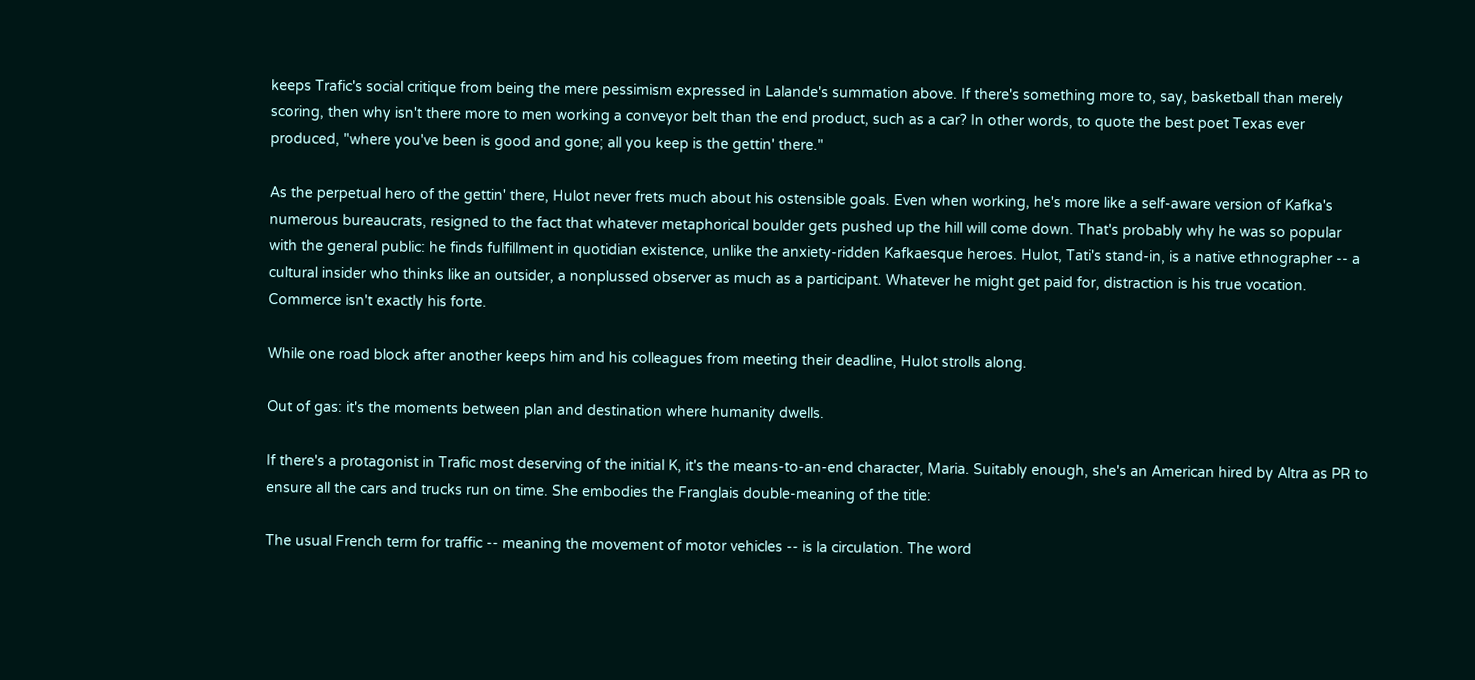keeps Trafic's social critique from being the mere pessimism expressed in Lalande's summation above. If there's something more to, say, basketball than merely scoring, then why isn't there more to men working a conveyor belt than the end product, such as a car? In other words, to quote the best poet Texas ever produced, "where you've been is good and gone; all you keep is the gettin' there."

As the perpetual hero of the gettin' there, Hulot never frets much about his ostensible goals. Even when working, he's more like a self-aware version of Kafka's numerous bureaucrats, resigned to the fact that whatever metaphorical boulder gets pushed up the hill will come down. That's probably why he was so popular with the general public: he finds fulfillment in quotidian existence, unlike the anxiety-ridden Kafkaesque heroes. Hulot, Tati's stand-in, is a native ethnographer -- a cultural insider who thinks like an outsider, a nonplussed observer as much as a participant. Whatever he might get paid for, distraction is his true vocation. Commerce isn't exactly his forte.

While one road block after another keeps him and his colleagues from meeting their deadline, Hulot strolls along.

Out of gas: it's the moments between plan and destination where humanity dwells.

If there's a protagonist in Trafic most deserving of the initial K, it's the means-to-an-end character, Maria. Suitably enough, she's an American hired by Altra as PR to ensure all the cars and trucks run on time. She embodies the Franglais double-meaning of the title:

The usual French term for traffic -- meaning the movement of motor vehicles -- is la circulation. The word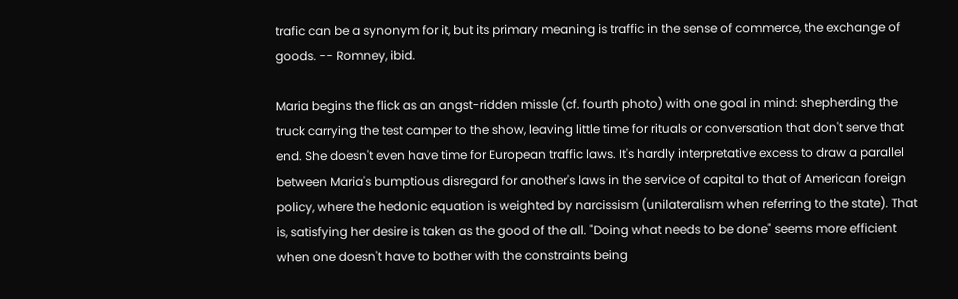trafic can be a synonym for it, but its primary meaning is traffic in the sense of commerce, the exchange of goods. -- Romney, ibid.

Maria begins the flick as an angst-ridden missle (cf. fourth photo) with one goal in mind: shepherding the truck carrying the test camper to the show, leaving little time for rituals or conversation that don't serve that end. She doesn't even have time for European traffic laws. It's hardly interpretative excess to draw a parallel between Maria's bumptious disregard for another's laws in the service of capital to that of American foreign policy, where the hedonic equation is weighted by narcissism (unilateralism when referring to the state). That is, satisfying her desire is taken as the good of the all. "Doing what needs to be done" seems more efficient when one doesn't have to bother with the constraints being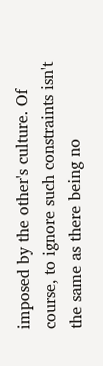imposed by the other's culture. Of course, to ignore such constraints isn't the same as there being no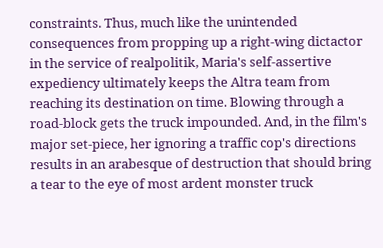constraints. Thus, much like the unintended consequences from propping up a right-wing dictactor in the service of realpolitik, Maria's self-assertive expediency ultimately keeps the Altra team from reaching its destination on time. Blowing through a road-block gets the truck impounded. And, in the film's major set-piece, her ignoring a traffic cop's directions results in an arabesque of destruction that should bring a tear to the eye of most ardent monster truck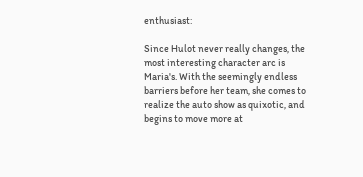enthusiast:

Since Hulot never really changes, the most interesting character arc is Maria's. With the seemingly endless barriers before her team, she comes to realize the auto show as quixotic, and begins to move more at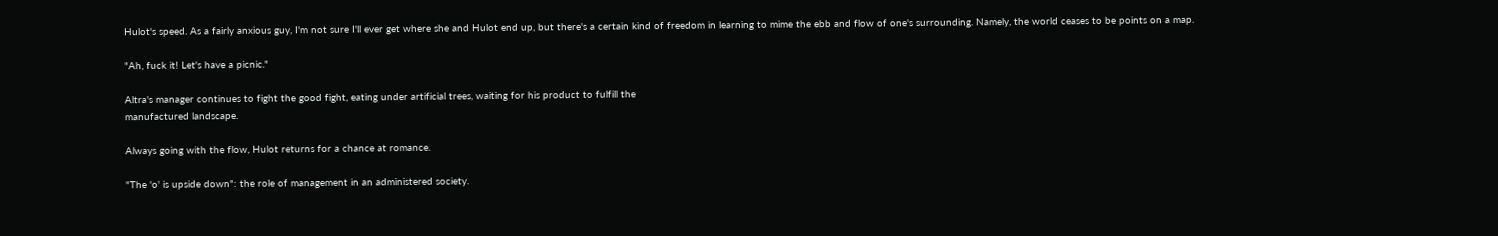Hulot's speed. As a fairly anxious guy, I'm not sure I'll ever get where she and Hulot end up, but there's a certain kind of freedom in learning to mime the ebb and flow of one's surrounding. Namely, the world ceases to be points on a map.

"Ah, fuck it! Let's have a picnic."

Altra's manager continues to fight the good fight, eating under artificial trees, waiting for his product to fulfill the
manufactured landscape.

Always going with the flow, Hulot returns for a chance at romance.

"The 'o' is upside down": the role of management in an administered society.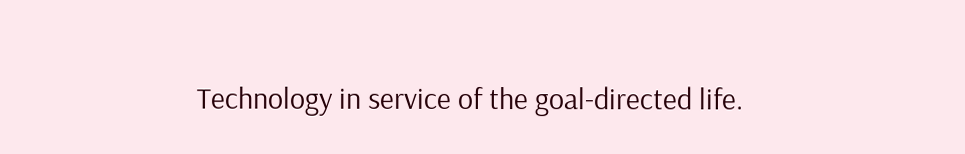Technology in service of the goal-directed life.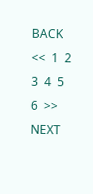BACK  <<  1  2  3  4  5  6  >>  NEXT